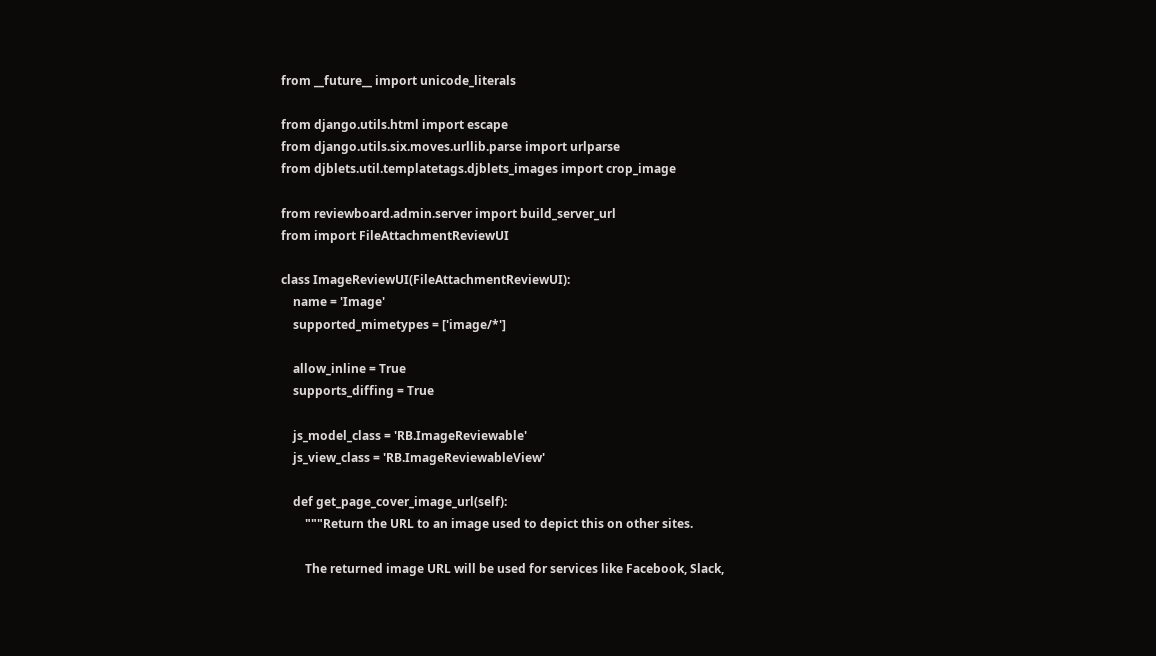from __future__ import unicode_literals

from django.utils.html import escape
from django.utils.six.moves.urllib.parse import urlparse
from djblets.util.templatetags.djblets_images import crop_image

from reviewboard.admin.server import build_server_url
from import FileAttachmentReviewUI

class ImageReviewUI(FileAttachmentReviewUI):
    name = 'Image'
    supported_mimetypes = ['image/*']

    allow_inline = True
    supports_diffing = True

    js_model_class = 'RB.ImageReviewable'
    js_view_class = 'RB.ImageReviewableView'

    def get_page_cover_image_url(self):
        """Return the URL to an image used to depict this on other sites.

        The returned image URL will be used for services like Facebook, Slack,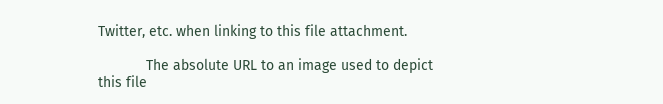Twitter, etc. when linking to this file attachment.

            The absolute URL to an image used to depict this file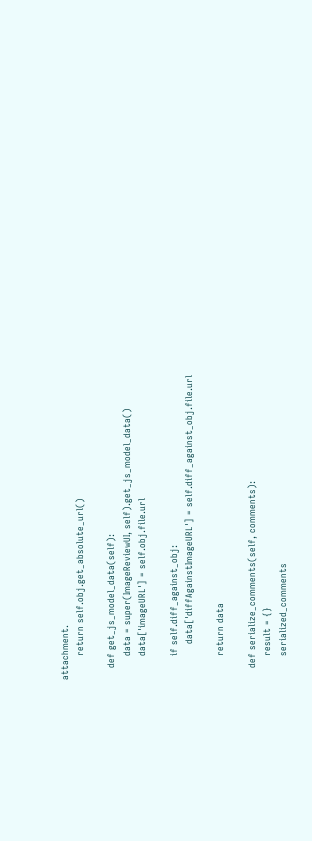attachment.
        return self.obj.get_absolute_url()

    def get_js_model_data(self):
        data = super(ImageReviewUI, self).get_js_model_data()
        data['imageURL'] = self.obj.file.url

        if self.diff_against_obj:
            data['diffAgainstImageURL'] = self.diff_against_obj.file.url

        return data

    def serialize_comments(self, comments):
        result = {}
        serialized_comments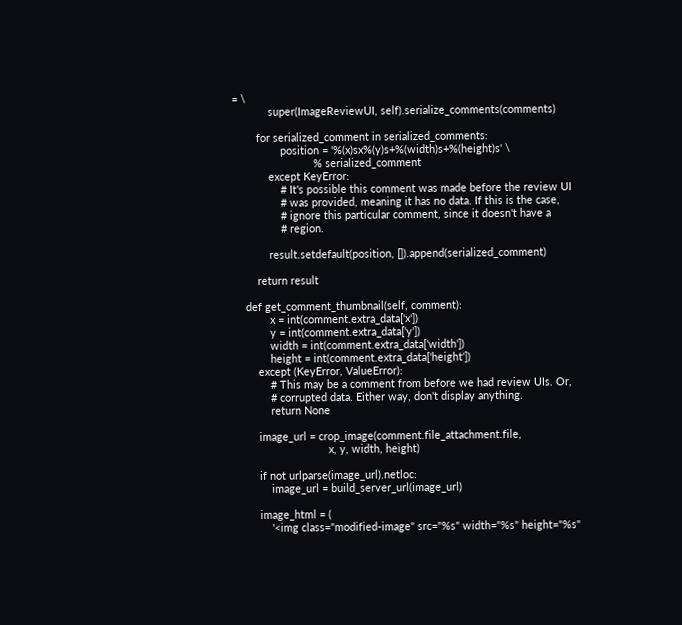= \
            super(ImageReviewUI, self).serialize_comments(comments)

        for serialized_comment in serialized_comments:
                position = '%(x)sx%(y)s+%(width)s+%(height)s' \
                           % serialized_comment
            except KeyError:
                # It's possible this comment was made before the review UI
                # was provided, meaning it has no data. If this is the case,
                # ignore this particular comment, since it doesn't have a
                # region.

            result.setdefault(position, []).append(serialized_comment)

        return result

    def get_comment_thumbnail(self, comment):
            x = int(comment.extra_data['x'])
            y = int(comment.extra_data['y'])
            width = int(comment.extra_data['width'])
            height = int(comment.extra_data['height'])
        except (KeyError, ValueError):
            # This may be a comment from before we had review UIs. Or,
            # corrupted data. Either way, don't display anything.
            return None

        image_url = crop_image(comment.file_attachment.file,
                               x, y, width, height)

        if not urlparse(image_url).netloc:
            image_url = build_server_url(image_url)

        image_html = (
            '<img class="modified-image" src="%s" width="%s" height="%s"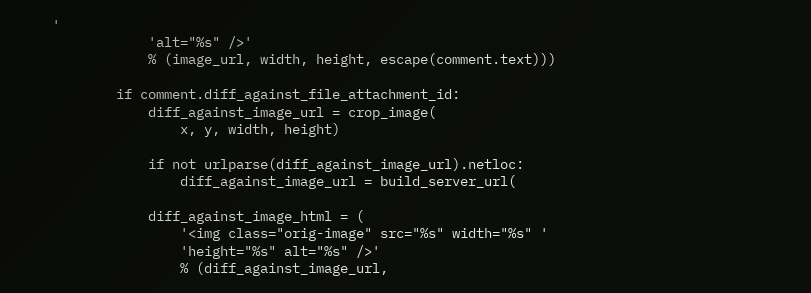'
            'alt="%s" />'
            % (image_url, width, height, escape(comment.text)))

        if comment.diff_against_file_attachment_id:
            diff_against_image_url = crop_image(
                x, y, width, height)

            if not urlparse(diff_against_image_url).netloc:
                diff_against_image_url = build_server_url(

            diff_against_image_html = (
                '<img class="orig-image" src="%s" width="%s" '
                'height="%s" alt="%s" />'
                % (diff_against_image_url,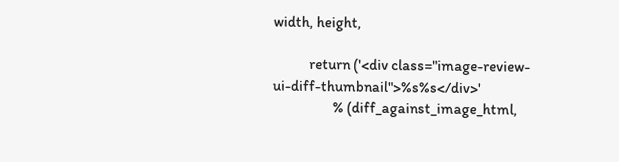width, height,

            return ('<div class="image-review-ui-diff-thumbnail">%s%s</div>'
                    % (diff_against_image_html,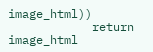image_html))
            return image_html